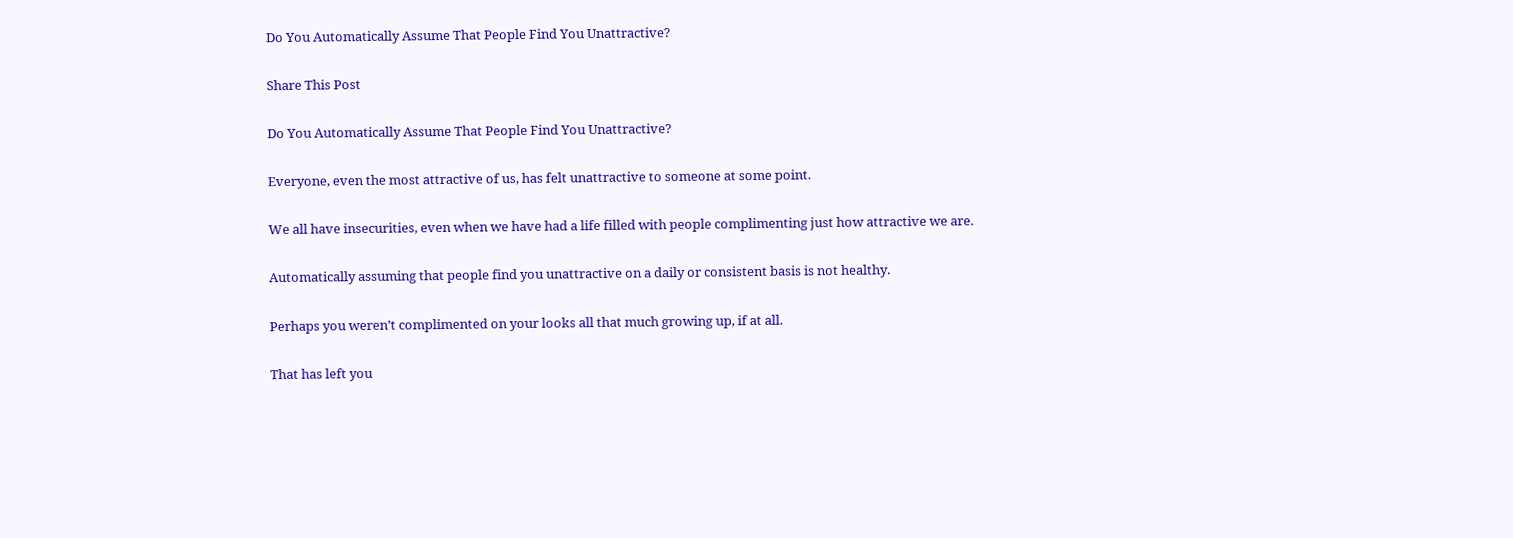Do You Automatically Assume That People Find You Unattractive?

Share This Post

Do You Automatically Assume That People Find You Unattractive?

Everyone, even the most attractive of us, has felt unattractive to someone at some point.

We all have insecurities, even when we have had a life filled with people complimenting just how attractive we are.

Automatically assuming that people find you unattractive on a daily or consistent basis is not healthy.

Perhaps you weren’t complimented on your looks all that much growing up, if at all.

That has left you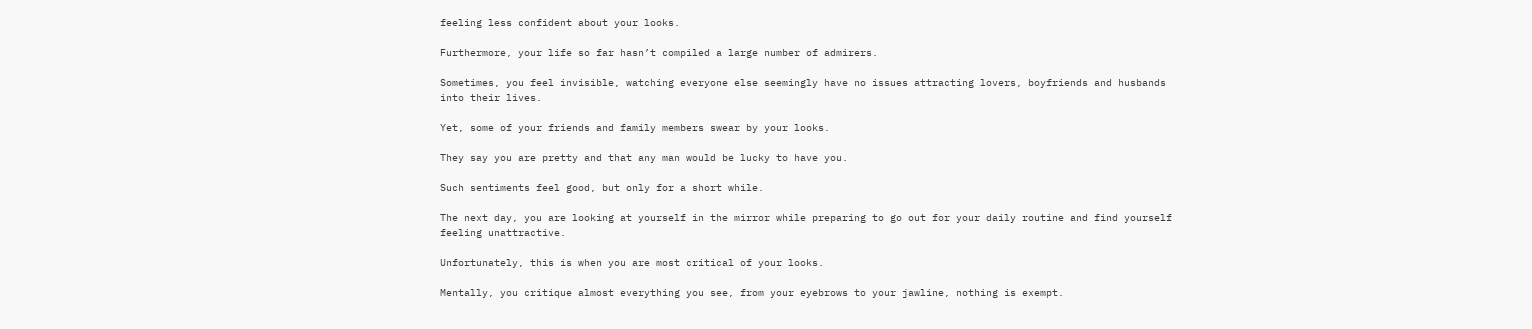feeling less confident about your looks.

Furthermore, your life so far hasn’t compiled a large number of admirers.

Sometimes, you feel invisible, watching everyone else seemingly have no issues attracting lovers, boyfriends and husbands into their lives.

Yet, some of your friends and family members swear by your looks.

They say you are pretty and that any man would be lucky to have you.

Such sentiments feel good, but only for a short while.

The next day, you are looking at yourself in the mirror while preparing to go out for your daily routine and find yourself feeling unattractive.

Unfortunately, this is when you are most critical of your looks.

Mentally, you critique almost everything you see, from your eyebrows to your jawline, nothing is exempt.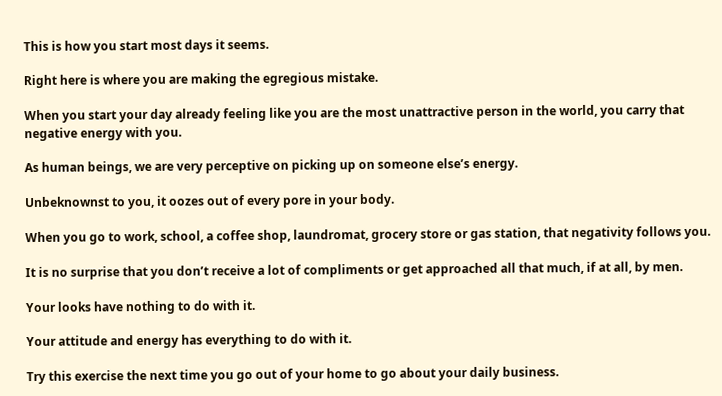This is how you start most days it seems.

Right here is where you are making the egregious mistake.

When you start your day already feeling like you are the most unattractive person in the world, you carry that negative energy with you.

As human beings, we are very perceptive on picking up on someone else’s energy.

Unbeknownst to you, it oozes out of every pore in your body.

When you go to work, school, a coffee shop, laundromat, grocery store or gas station, that negativity follows you.

It is no surprise that you don’t receive a lot of compliments or get approached all that much, if at all, by men.

Your looks have nothing to do with it.

Your attitude and energy has everything to do with it.

Try this exercise the next time you go out of your home to go about your daily business.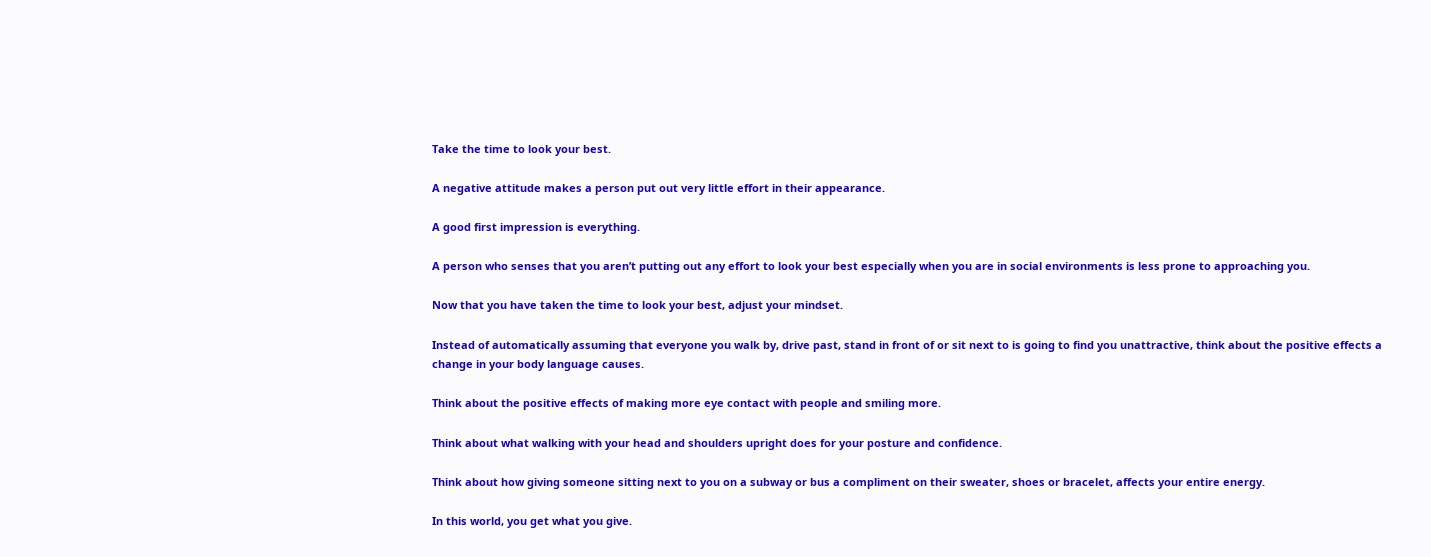Take the time to look your best.

A negative attitude makes a person put out very little effort in their appearance.

A good first impression is everything.

A person who senses that you aren’t putting out any effort to look your best especially when you are in social environments is less prone to approaching you.

Now that you have taken the time to look your best, adjust your mindset.

Instead of automatically assuming that everyone you walk by, drive past, stand in front of or sit next to is going to find you unattractive, think about the positive effects a change in your body language causes.

Think about the positive effects of making more eye contact with people and smiling more.

Think about what walking with your head and shoulders upright does for your posture and confidence.

Think about how giving someone sitting next to you on a subway or bus a compliment on their sweater, shoes or bracelet, affects your entire energy.

In this world, you get what you give.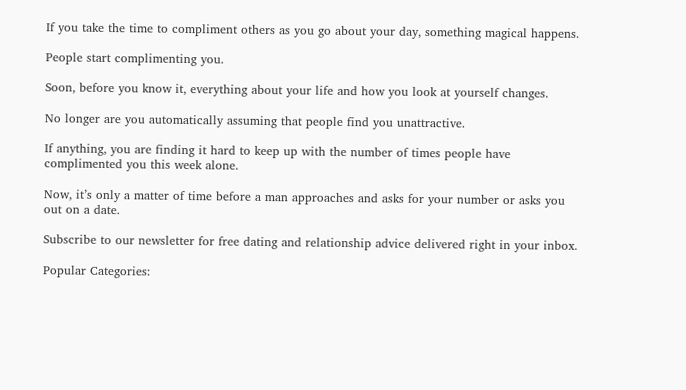If you take the time to compliment others as you go about your day, something magical happens.

People start complimenting you.

Soon, before you know it, everything about your life and how you look at yourself changes.

No longer are you automatically assuming that people find you unattractive.

If anything, you are finding it hard to keep up with the number of times people have complimented you this week alone.

Now, it’s only a matter of time before a man approaches and asks for your number or asks you out on a date.

Subscribe to our newsletter for free dating and relationship advice delivered right in your inbox.

Popular Categories: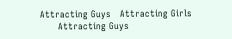Attracting Guys   Attracting Girls
      Attracting Guys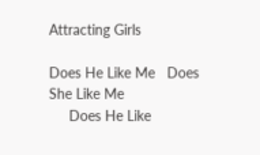Attracting Girls

Does He Like Me   Does She Like Me
     Does He Like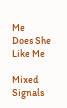Me              Does She Like Me

Mixed Signals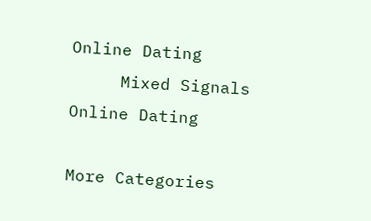Online Dating
     Mixed Signals                     Online Dating

More Categories